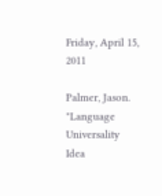Friday, April 15, 2011

Palmer, Jason. "Language Universality Idea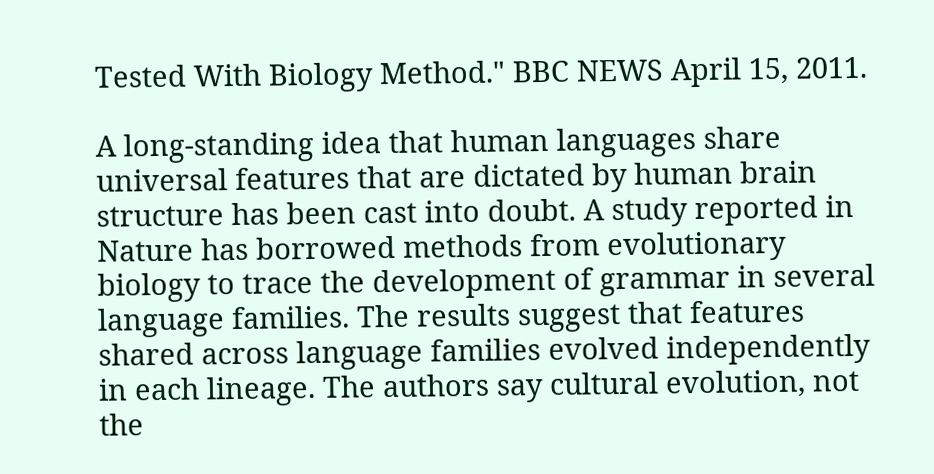Tested With Biology Method." BBC NEWS April 15, 2011.

A long-standing idea that human languages share universal features that are dictated by human brain structure has been cast into doubt. A study reported in Nature has borrowed methods from evolutionary biology to trace the development of grammar in several language families. The results suggest that features shared across language families evolved independently in each lineage. The authors say cultural evolution, not the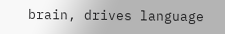brain, drives language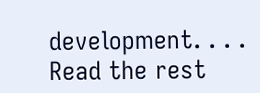development. . . .
Read the rest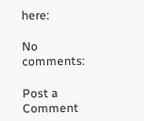here:

No comments:

Post a Comment